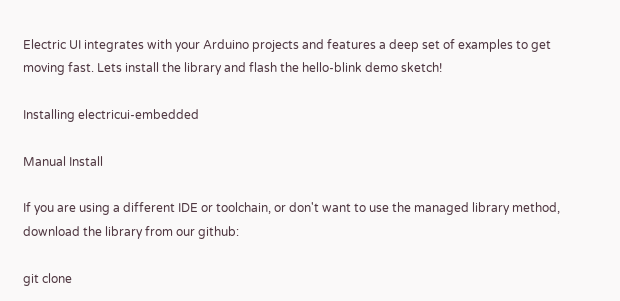Electric UI integrates with your Arduino projects and features a deep set of examples to get moving fast. Lets install the library and flash the hello-blink demo sketch!

Installing electricui-embedded

Manual Install

If you are using a different IDE or toolchain, or don't want to use the managed library method, download the library from our github:

git clone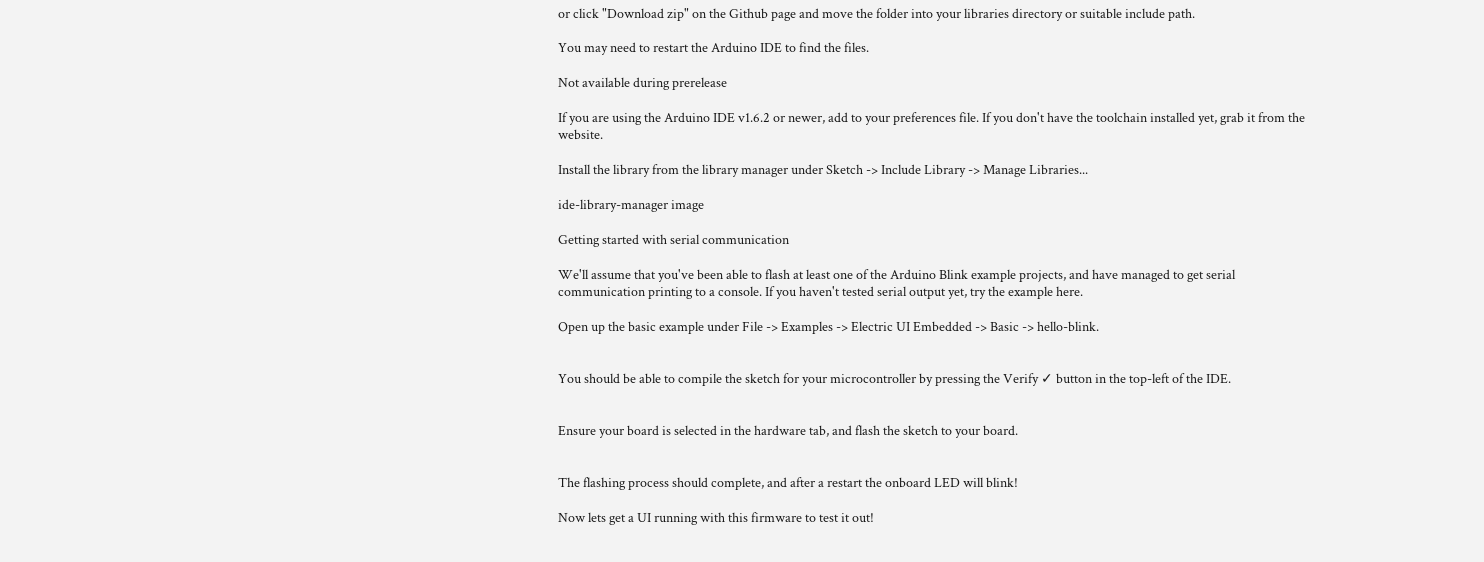or click "Download zip" on the Github page and move the folder into your libraries directory or suitable include path.

You may need to restart the Arduino IDE to find the files.

Not available during prerelease

If you are using the Arduino IDE v1.6.2 or newer, add to your preferences file. If you don't have the toolchain installed yet, grab it from the website.

Install the library from the library manager under Sketch -> Include Library -> Manage Libraries...

ide-library-manager image

Getting started with serial communication

We'll assume that you've been able to flash at least one of the Arduino Blink example projects, and have managed to get serial communication printing to a console. If you haven't tested serial output yet, try the example here.

Open up the basic example under File -> Examples -> Electric UI Embedded -> Basic -> hello-blink.


You should be able to compile the sketch for your microcontroller by pressing the Verify ✓ button in the top-left of the IDE.


Ensure your board is selected in the hardware tab, and flash the sketch to your board.


The flashing process should complete, and after a restart the onboard LED will blink!

Now lets get a UI running with this firmware to test it out!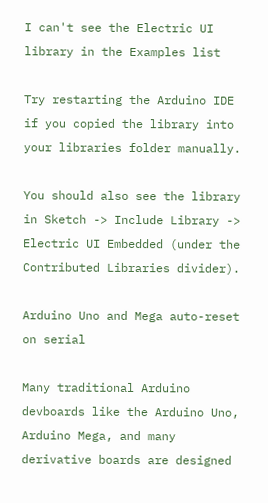I can't see the Electric UI library in the Examples list

Try restarting the Arduino IDE if you copied the library into your libraries folder manually.

You should also see the library in Sketch -> Include Library -> Electric UI Embedded (under the Contributed Libraries divider).

Arduino Uno and Mega auto-reset on serial

Many traditional Arduino devboards like the Arduino Uno, Arduino Mega, and many derivative boards are designed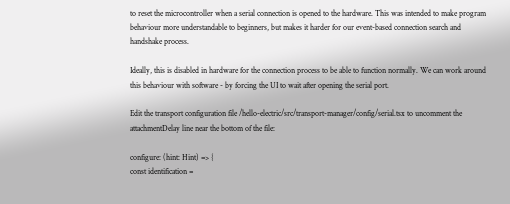to reset the microcontroller when a serial connection is opened to the hardware. This was intended to make program behaviour more understandable to beginners, but makes it harder for our event-based connection search and handshake process.

Ideally, this is disabled in hardware for the connection process to be able to function normally. We can work around this behaviour with software - by forcing the UI to wait after opening the serial port.

Edit the transport configuration file /hello-electric/src/transport-manager/config/serial.tsx to uncomment the attachmentDelay line near the bottom of the file:

configure: (hint: Hint) => {
const identification =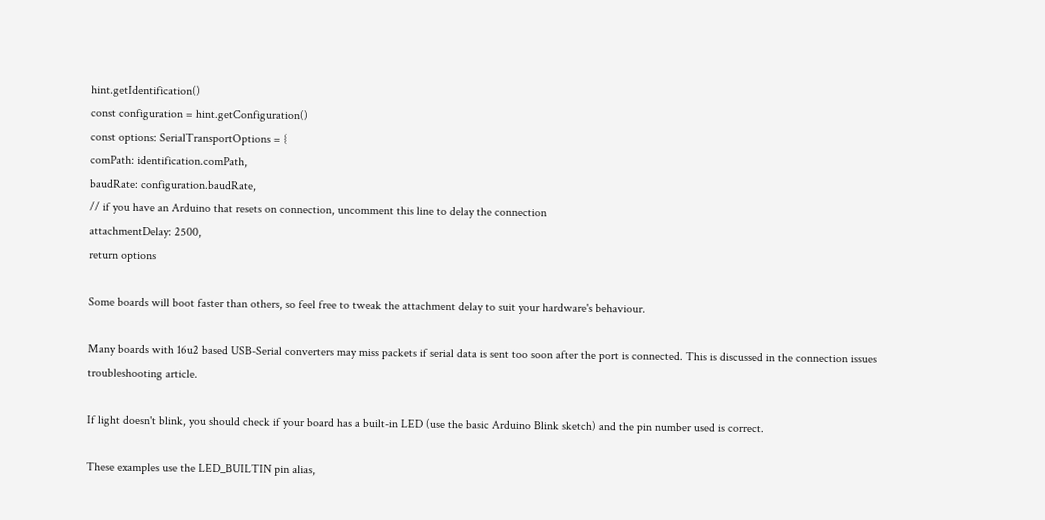hint.getIdentification()
const configuration = hint.getConfiguration()
const options: SerialTransportOptions = {
comPath: identification.comPath,
baudRate: configuration.baudRate,
// if you have an Arduino that resets on connection, uncomment this line to delay the connection
attachmentDelay: 2500,
return options

Some boards will boot faster than others, so feel free to tweak the attachment delay to suit your hardware's behaviour.

Many boards with 16u2 based USB-Serial converters may miss packets if serial data is sent too soon after the port is connected. This is discussed in the connection issues troubleshooting article.

If light doesn't blink, you should check if your board has a built-in LED (use the basic Arduino Blink sketch) and the pin number used is correct.

These examples use the LED_BUILTIN pin alias,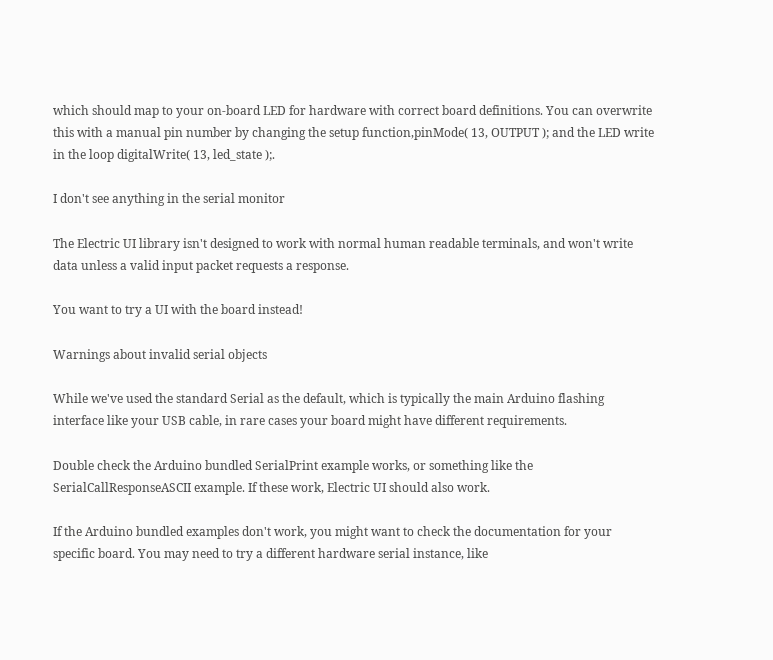which should map to your on-board LED for hardware with correct board definitions. You can overwrite this with a manual pin number by changing the setup function,pinMode( 13, OUTPUT ); and the LED write in the loop digitalWrite( 13, led_state );.

I don't see anything in the serial monitor

The Electric UI library isn't designed to work with normal human readable terminals, and won't write data unless a valid input packet requests a response.

You want to try a UI with the board instead!

Warnings about invalid serial objects

While we've used the standard Serial as the default, which is typically the main Arduino flashing interface like your USB cable, in rare cases your board might have different requirements.

Double check the Arduino bundled SerialPrint example works, or something like the SerialCallResponseASCII example. If these work, Electric UI should also work.

If the Arduino bundled examples don't work, you might want to check the documentation for your specific board. You may need to try a different hardware serial instance, like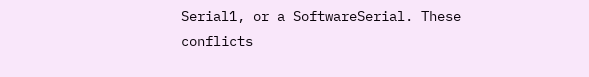Serial1, or a SoftwareSerial. These conflicts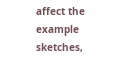affect the example sketches,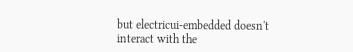but electricui-embedded doesn't interact with the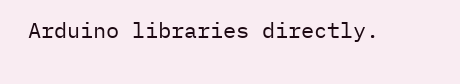Arduino libraries directly.